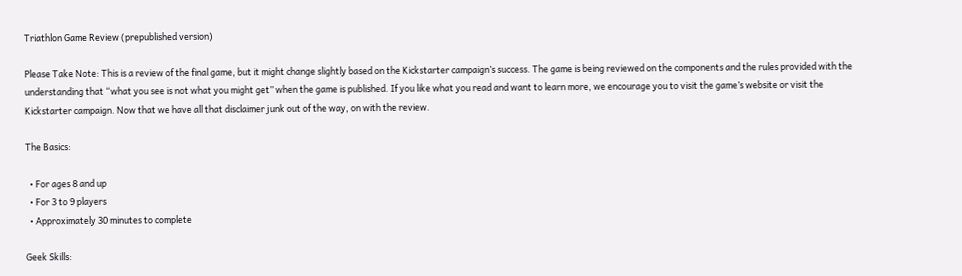Triathlon Game Review (prepublished version)

Please Take Note: This is a review of the final game, but it might change slightly based on the Kickstarter campaign’s success. The game is being reviewed on the components and the rules provided with the understanding that “what you see is not what you might get” when the game is published. If you like what you read and want to learn more, we encourage you to visit the game’s website or visit the Kickstarter campaign. Now that we have all that disclaimer junk out of the way, on with the review.

The Basics:

  • For ages 8 and up
  • For 3 to 9 players
  • Approximately 30 minutes to complete

Geek Skills: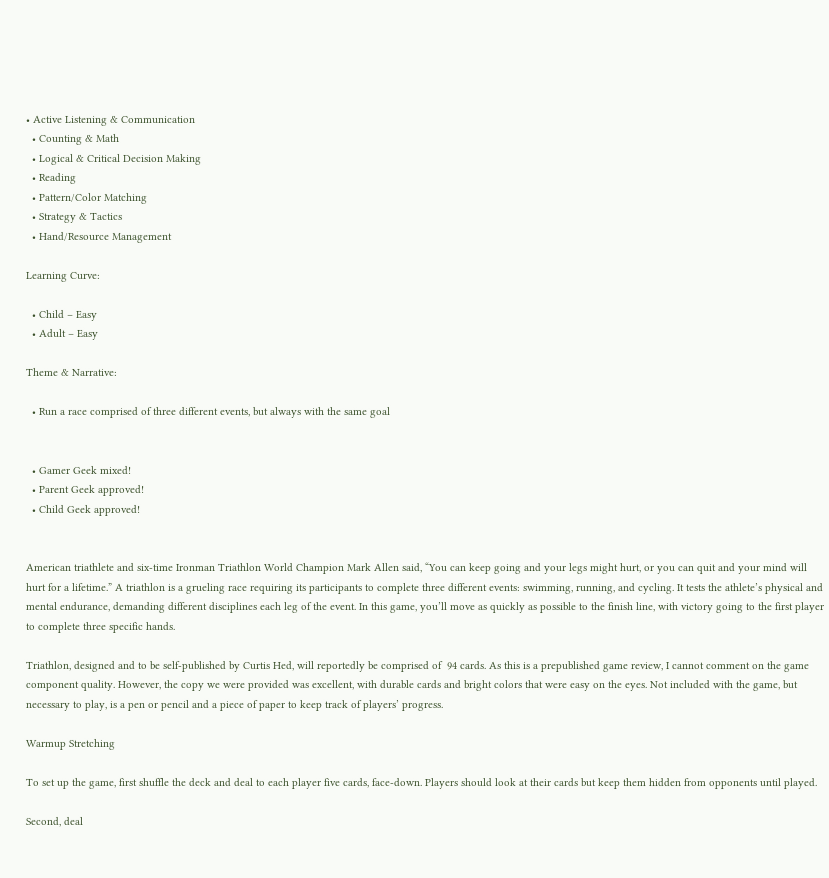• Active Listening & Communication
  • Counting & Math
  • Logical & Critical Decision Making
  • Reading
  • Pattern/Color Matching
  • Strategy & Tactics
  • Hand/Resource Management

Learning Curve:

  • Child – Easy
  • Adult – Easy

Theme & Narrative:

  • Run a race comprised of three different events, but always with the same goal


  • Gamer Geek mixed!
  • Parent Geek approved!
  • Child Geek approved!


American triathlete and six-time Ironman Triathlon World Champion Mark Allen said, “You can keep going and your legs might hurt, or you can quit and your mind will hurt for a lifetime.” A triathlon is a grueling race requiring its participants to complete three different events: swimming, running, and cycling. It tests the athlete’s physical and mental endurance, demanding different disciplines each leg of the event. In this game, you’ll move as quickly as possible to the finish line, with victory going to the first player to complete three specific hands.

Triathlon, designed and to be self-published by Curtis Hed, will reportedly be comprised of  94 cards. As this is a prepublished game review, I cannot comment on the game component quality. However, the copy we were provided was excellent, with durable cards and bright colors that were easy on the eyes. Not included with the game, but necessary to play, is a pen or pencil and a piece of paper to keep track of players’ progress.

Warmup Stretching

To set up the game, first shuffle the deck and deal to each player five cards, face-down. Players should look at their cards but keep them hidden from opponents until played.

Second, deal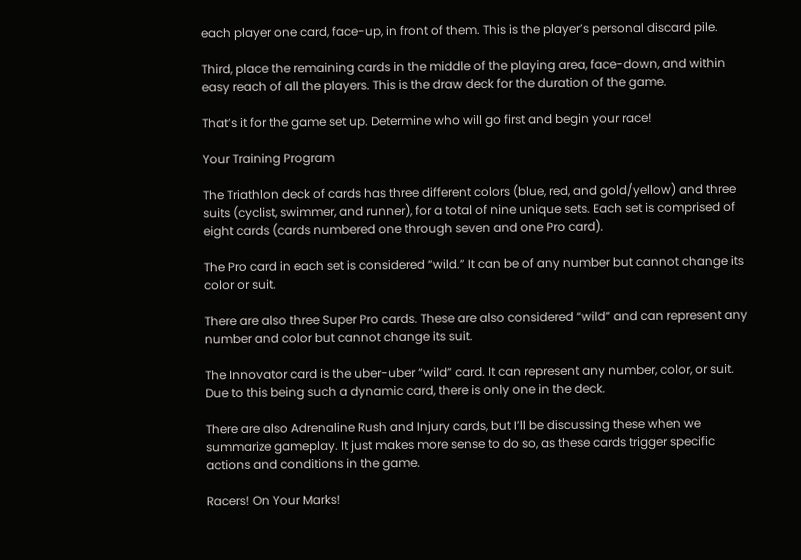each player one card, face-up, in front of them. This is the player’s personal discard pile.

Third, place the remaining cards in the middle of the playing area, face-down, and within easy reach of all the players. This is the draw deck for the duration of the game.

That’s it for the game set up. Determine who will go first and begin your race!

Your Training Program

The Triathlon deck of cards has three different colors (blue, red, and gold/yellow) and three suits (cyclist, swimmer, and runner), for a total of nine unique sets. Each set is comprised of eight cards (cards numbered one through seven and one Pro card).

The Pro card in each set is considered “wild.” It can be of any number but cannot change its color or suit.

There are also three Super Pro cards. These are also considered “wild” and can represent any number and color but cannot change its suit.

The Innovator card is the uber-uber “wild” card. It can represent any number, color, or suit. Due to this being such a dynamic card, there is only one in the deck.

There are also Adrenaline Rush and Injury cards, but I’ll be discussing these when we summarize gameplay. It just makes more sense to do so, as these cards trigger specific actions and conditions in the game.

Racers! On Your Marks!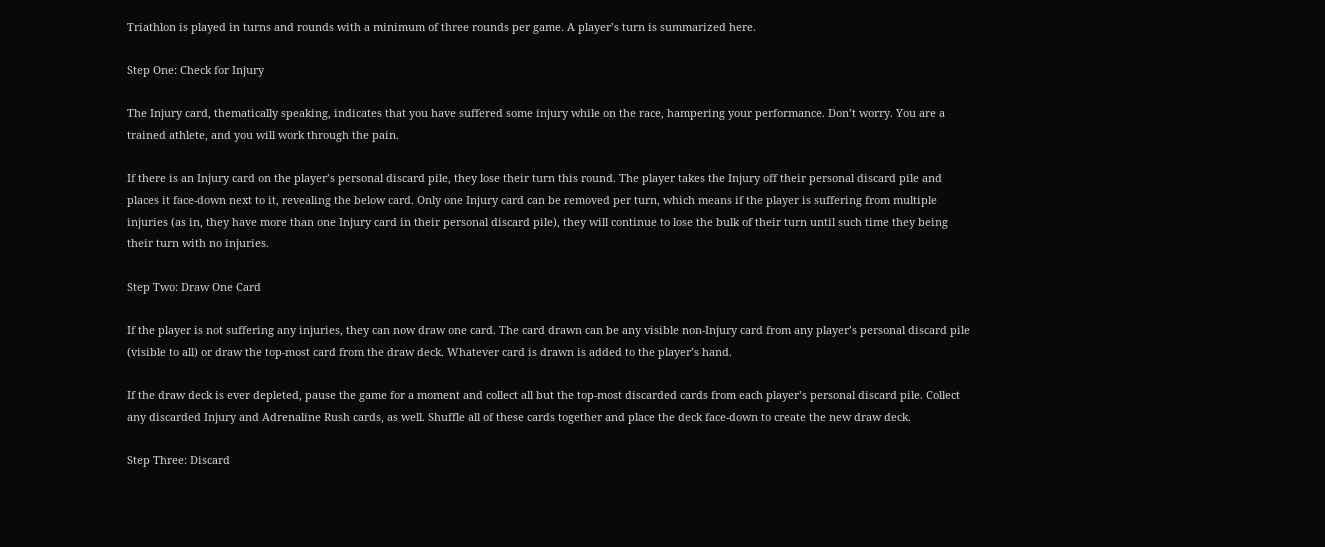Triathlon is played in turns and rounds with a minimum of three rounds per game. A player’s turn is summarized here.

Step One: Check for Injury

The Injury card, thematically speaking, indicates that you have suffered some injury while on the race, hampering your performance. Don’t worry. You are a trained athlete, and you will work through the pain.

If there is an Injury card on the player’s personal discard pile, they lose their turn this round. The player takes the Injury off their personal discard pile and places it face-down next to it, revealing the below card. Only one Injury card can be removed per turn, which means if the player is suffering from multiple injuries (as in, they have more than one Injury card in their personal discard pile), they will continue to lose the bulk of their turn until such time they being their turn with no injuries.

Step Two: Draw One Card

If the player is not suffering any injuries, they can now draw one card. The card drawn can be any visible non-Injury card from any player’s personal discard pile (visible to all) or draw the top-most card from the draw deck. Whatever card is drawn is added to the player’s hand.

If the draw deck is ever depleted, pause the game for a moment and collect all but the top-most discarded cards from each player’s personal discard pile. Collect any discarded Injury and Adrenaline Rush cards, as well. Shuffle all of these cards together and place the deck face-down to create the new draw deck.

Step Three: Discard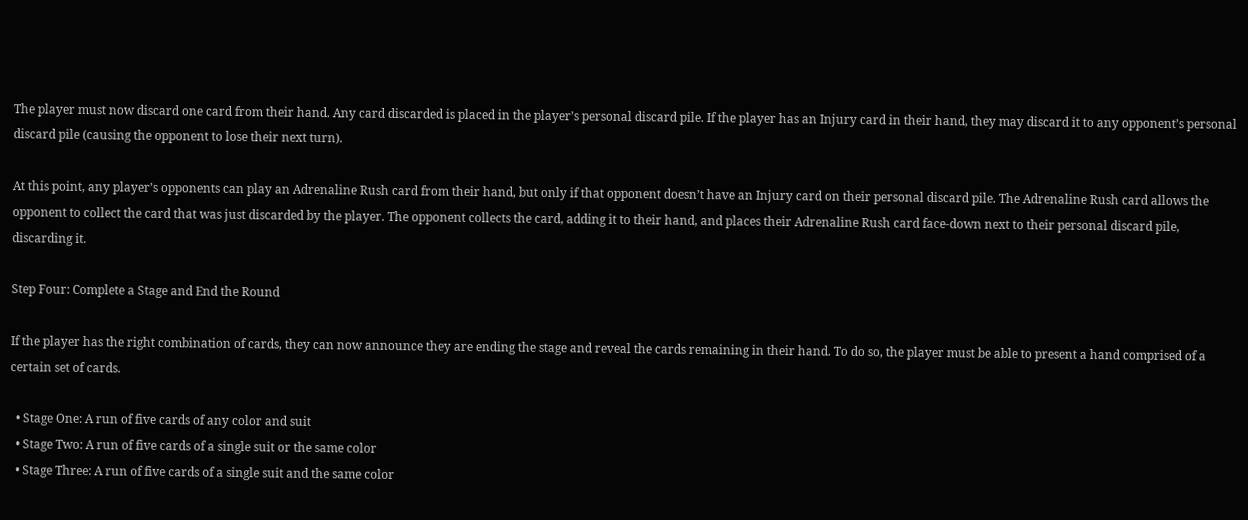The player must now discard one card from their hand. Any card discarded is placed in the player’s personal discard pile. If the player has an Injury card in their hand, they may discard it to any opponent’s personal discard pile (causing the opponent to lose their next turn).

At this point, any player’s opponents can play an Adrenaline Rush card from their hand, but only if that opponent doesn’t have an Injury card on their personal discard pile. The Adrenaline Rush card allows the opponent to collect the card that was just discarded by the player. The opponent collects the card, adding it to their hand, and places their Adrenaline Rush card face-down next to their personal discard pile, discarding it.

Step Four: Complete a Stage and End the Round

If the player has the right combination of cards, they can now announce they are ending the stage and reveal the cards remaining in their hand. To do so, the player must be able to present a hand comprised of a certain set of cards.

  • Stage One: A run of five cards of any color and suit
  • Stage Two: A run of five cards of a single suit or the same color
  • Stage Three: A run of five cards of a single suit and the same color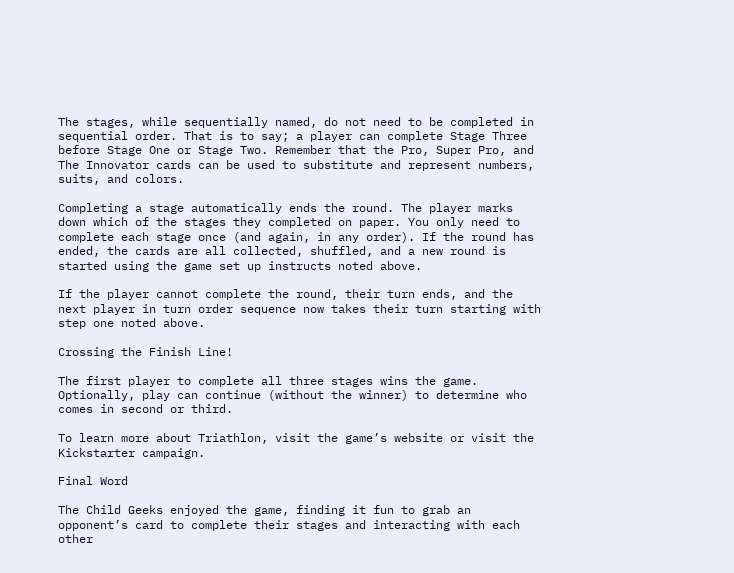The stages, while sequentially named, do not need to be completed in sequential order. That is to say; a player can complete Stage Three before Stage One or Stage Two. Remember that the Pro, Super Pro, and The Innovator cards can be used to substitute and represent numbers, suits, and colors.

Completing a stage automatically ends the round. The player marks down which of the stages they completed on paper. You only need to complete each stage once (and again, in any order). If the round has ended, the cards are all collected, shuffled, and a new round is started using the game set up instructs noted above.

If the player cannot complete the round, their turn ends, and the next player in turn order sequence now takes their turn starting with step one noted above.

Crossing the Finish Line!

The first player to complete all three stages wins the game. Optionally, play can continue (without the winner) to determine who comes in second or third.

To learn more about Triathlon, visit the game’s website or visit the Kickstarter campaign.

Final Word

The Child Geeks enjoyed the game, finding it fun to grab an opponent’s card to complete their stages and interacting with each other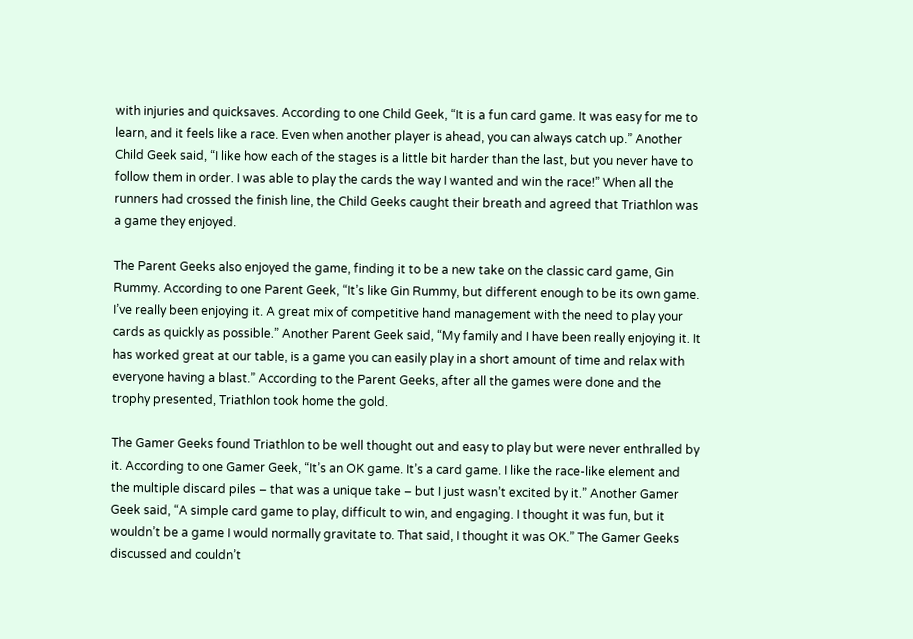with injuries and quicksaves. According to one Child Geek, “It is a fun card game. It was easy for me to learn, and it feels like a race. Even when another player is ahead, you can always catch up.” Another Child Geek said, “I like how each of the stages is a little bit harder than the last, but you never have to follow them in order. I was able to play the cards the way I wanted and win the race!” When all the runners had crossed the finish line, the Child Geeks caught their breath and agreed that Triathlon was a game they enjoyed.

The Parent Geeks also enjoyed the game, finding it to be a new take on the classic card game, Gin Rummy. According to one Parent Geek, “It’s like Gin Rummy, but different enough to be its own game. I’ve really been enjoying it. A great mix of competitive hand management with the need to play your cards as quickly as possible.” Another Parent Geek said, “My family and I have been really enjoying it. It has worked great at our table, is a game you can easily play in a short amount of time and relax with everyone having a blast.” According to the Parent Geeks, after all the games were done and the trophy presented, Triathlon took home the gold.

The Gamer Geeks found Triathlon to be well thought out and easy to play but were never enthralled by it. According to one Gamer Geek, “It’s an OK game. It’s a card game. I like the race-like element and the multiple discard piles – that was a unique take – but I just wasn’t excited by it.” Another Gamer Geek said, “A simple card game to play, difficult to win, and engaging. I thought it was fun, but it wouldn’t be a game I would normally gravitate to. That said, I thought it was OK.” The Gamer Geeks discussed and couldn’t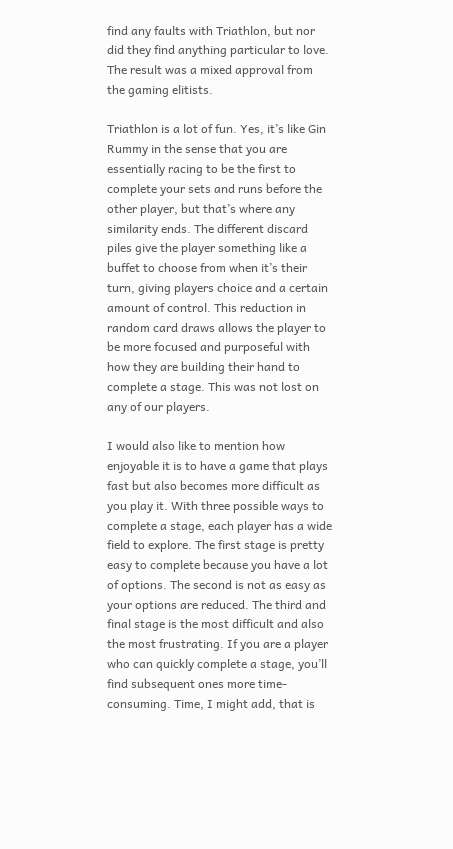find any faults with Triathlon, but nor did they find anything particular to love. The result was a mixed approval from the gaming elitists.

Triathlon is a lot of fun. Yes, it’s like Gin Rummy in the sense that you are essentially racing to be the first to complete your sets and runs before the other player, but that’s where any similarity ends. The different discard piles give the player something like a buffet to choose from when it’s their turn, giving players choice and a certain amount of control. This reduction in random card draws allows the player to be more focused and purposeful with how they are building their hand to complete a stage. This was not lost on any of our players.

I would also like to mention how enjoyable it is to have a game that plays fast but also becomes more difficult as you play it. With three possible ways to complete a stage, each player has a wide field to explore. The first stage is pretty easy to complete because you have a lot of options. The second is not as easy as your options are reduced. The third and final stage is the most difficult and also the most frustrating. If you are a player who can quickly complete a stage, you’ll find subsequent ones more time-consuming. Time, I might add, that is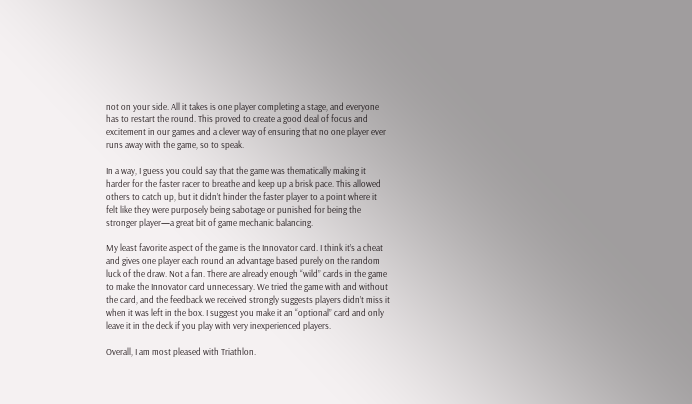not on your side. All it takes is one player completing a stage, and everyone has to restart the round. This proved to create a good deal of focus and excitement in our games and a clever way of ensuring that no one player ever runs away with the game, so to speak.

In a way, I guess you could say that the game was thematically making it harder for the faster racer to breathe and keep up a brisk pace. This allowed others to catch up, but it didn’t hinder the faster player to a point where it felt like they were purposely being sabotage or punished for being the stronger player—a great bit of game mechanic balancing.

My least favorite aspect of the game is the Innovator card. I think it’s a cheat and gives one player each round an advantage based purely on the random luck of the draw. Not a fan. There are already enough “wild” cards in the game to make the Innovator card unnecessary. We tried the game with and without the card, and the feedback we received strongly suggests players didn’t miss it when it was left in the box. I suggest you make it an “optional” card and only leave it in the deck if you play with very inexperienced players.

Overall, I am most pleased with Triathlon.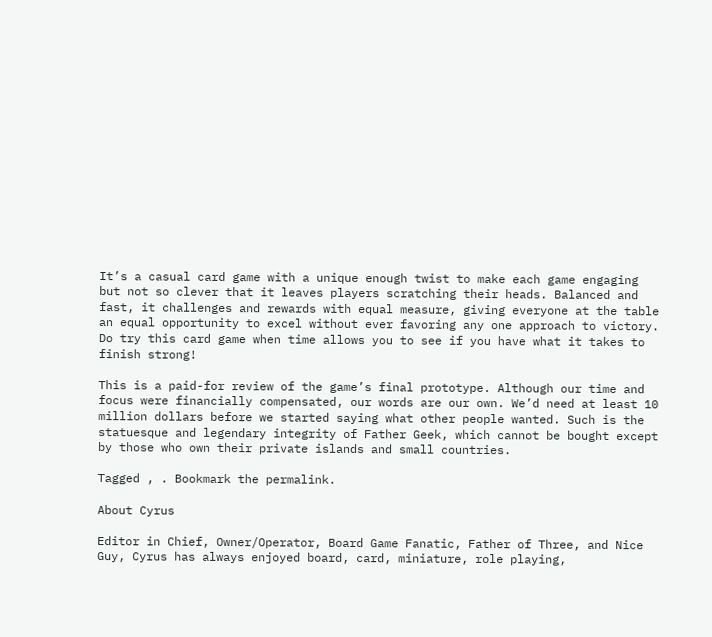It’s a casual card game with a unique enough twist to make each game engaging but not so clever that it leaves players scratching their heads. Balanced and fast, it challenges and rewards with equal measure, giving everyone at the table an equal opportunity to excel without ever favoring any one approach to victory. Do try this card game when time allows you to see if you have what it takes to finish strong!

This is a paid-for review of the game’s final prototype. Although our time and focus were financially compensated, our words are our own. We’d need at least 10 million dollars before we started saying what other people wanted. Such is the statuesque and legendary integrity of Father Geek, which cannot be bought except by those who own their private islands and small countries.

Tagged , . Bookmark the permalink.

About Cyrus

Editor in Chief, Owner/Operator, Board Game Fanatic, Father of Three, and Nice Guy, Cyrus has always enjoyed board, card, miniature, role playing,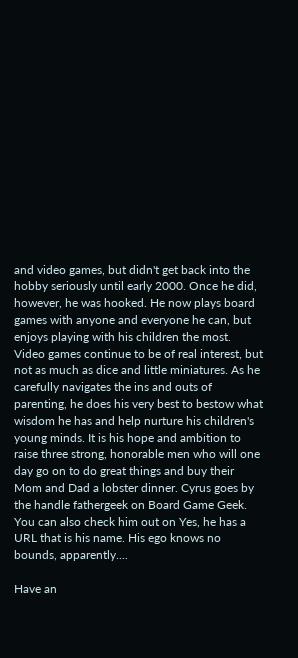and video games, but didn't get back into the hobby seriously until early 2000. Once he did, however, he was hooked. He now plays board games with anyone and everyone he can, but enjoys playing with his children the most. Video games continue to be of real interest, but not as much as dice and little miniatures. As he carefully navigates the ins and outs of parenting, he does his very best to bestow what wisdom he has and help nurture his children's young minds. It is his hope and ambition to raise three strong, honorable men who will one day go on to do great things and buy their Mom and Dad a lobster dinner. Cyrus goes by the handle fathergeek on Board Game Geek. You can also check him out on Yes, he has a URL that is his name. His ego knows no bounds, apparently....

Have an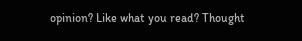opinion? Like what you read? Thought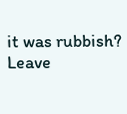it was rubbish? Leave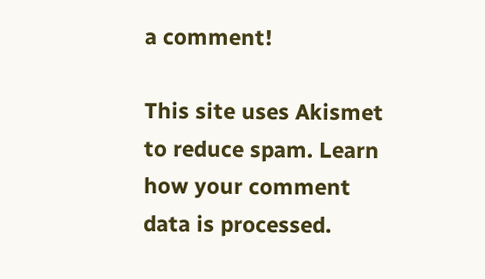a comment!

This site uses Akismet to reduce spam. Learn how your comment data is processed.